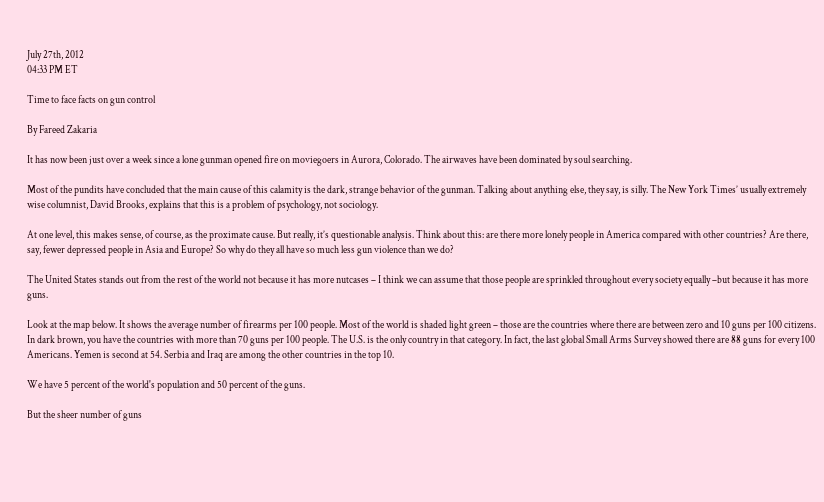July 27th, 2012
04:33 PM ET

Time to face facts on gun control

By Fareed Zakaria

It has now been just over a week since a lone gunman opened fire on moviegoers in Aurora, Colorado. The airwaves have been dominated by soul searching.

Most of the pundits have concluded that the main cause of this calamity is the dark, strange behavior of the gunman. Talking about anything else, they say, is silly. The New York Times’ usually extremely wise columnist, David Brooks, explains that this is a problem of psychology, not sociology.

At one level, this makes sense, of course, as the proximate cause. But really, it’s questionable analysis. Think about this: are there more lonely people in America compared with other countries? Are there, say, fewer depressed people in Asia and Europe? So why do they all have so much less gun violence than we do?

The United States stands out from the rest of the world not because it has more nutcases – I think we can assume that those people are sprinkled throughout every society equally –but because it has more guns.

Look at the map below. It shows the average number of firearms per 100 people. Most of the world is shaded light green – those are the countries where there are between zero and 10 guns per 100 citizens. In dark brown, you have the countries with more than 70 guns per 100 people. The U.S. is the only country in that category. In fact, the last global Small Arms Survey showed there are 88 guns for every 100 Americans. Yemen is second at 54. Serbia and Iraq are among the other countries in the top 10.

We have 5 percent of the world's population and 50 percent of the guns.

But the sheer number of guns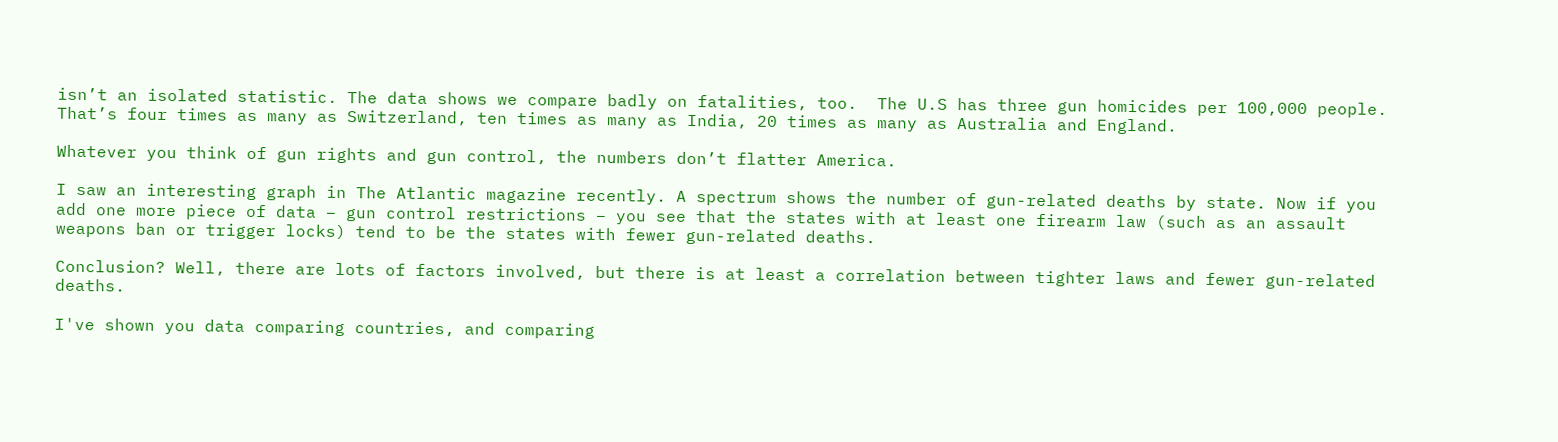isn’t an isolated statistic. The data shows we compare badly on fatalities, too.  The U.S has three gun homicides per 100,000 people. That’s four times as many as Switzerland, ten times as many as India, 20 times as many as Australia and England.

Whatever you think of gun rights and gun control, the numbers don’t flatter America.

I saw an interesting graph in The Atlantic magazine recently. A spectrum shows the number of gun-related deaths by state. Now if you add one more piece of data – gun control restrictions – you see that the states with at least one firearm law (such as an assault weapons ban or trigger locks) tend to be the states with fewer gun-related deaths.

Conclusion? Well, there are lots of factors involved, but there is at least a correlation between tighter laws and fewer gun-related deaths.

I've shown you data comparing countries, and comparing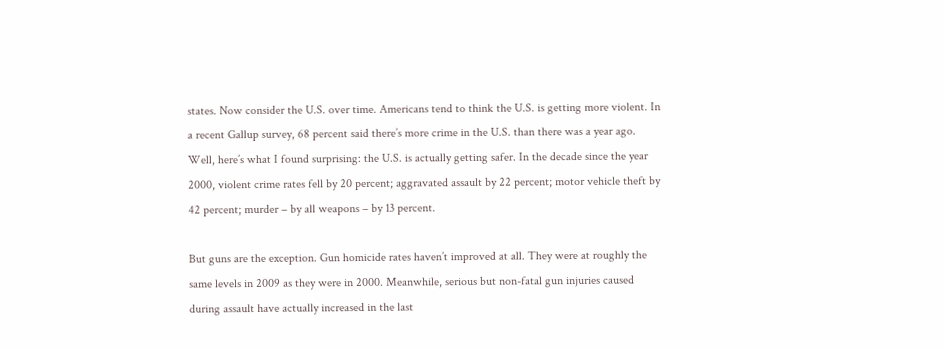states. Now consider the U.S. over time. Americans tend to think the U.S. is getting more violent. In a recent Gallup survey, 68 percent said there’s more crime in the U.S. than there was a year ago. Well, here’s what I found surprising: the U.S. is actually getting safer. In the decade since the year 2000, violent crime rates fell by 20 percent; aggravated assault by 22 percent; motor vehicle theft by 42 percent; murder – by all weapons – by 13 percent.

But guns are the exception. Gun homicide rates haven’t improved at all. They were at roughly the same levels in 2009 as they were in 2000. Meanwhile, serious but non-fatal gun injuries caused during assault have actually increased in the last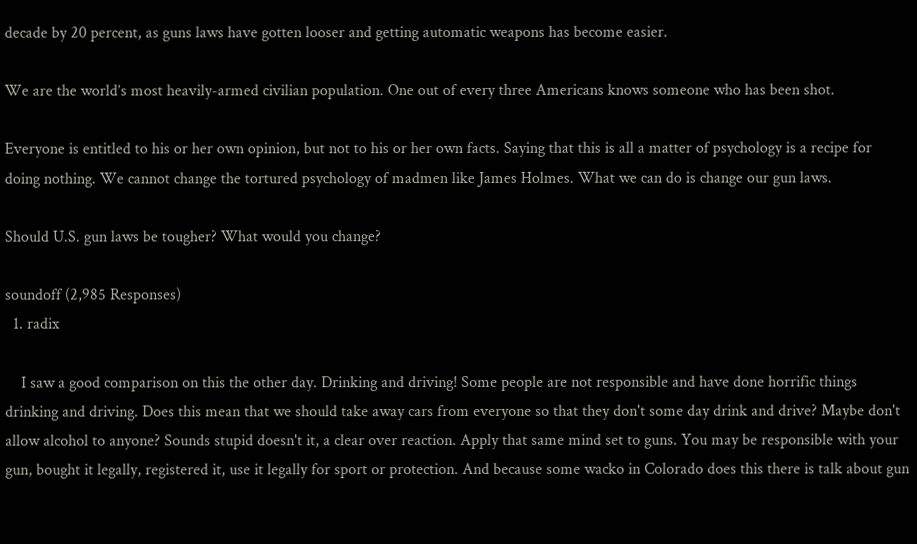decade by 20 percent, as guns laws have gotten looser and getting automatic weapons has become easier.

We are the world’s most heavily-armed civilian population. One out of every three Americans knows someone who has been shot.

Everyone is entitled to his or her own opinion, but not to his or her own facts. Saying that this is all a matter of psychology is a recipe for doing nothing. We cannot change the tortured psychology of madmen like James Holmes. What we can do is change our gun laws.

Should U.S. gun laws be tougher? What would you change?

soundoff (2,985 Responses)
  1. radix

    I saw a good comparison on this the other day. Drinking and driving! Some people are not responsible and have done horrific things drinking and driving. Does this mean that we should take away cars from everyone so that they don't some day drink and drive? Maybe don't allow alcohol to anyone? Sounds stupid doesn't it, a clear over reaction. Apply that same mind set to guns. You may be responsible with your gun, bought it legally, registered it, use it legally for sport or protection. And because some wacko in Colorado does this there is talk about gun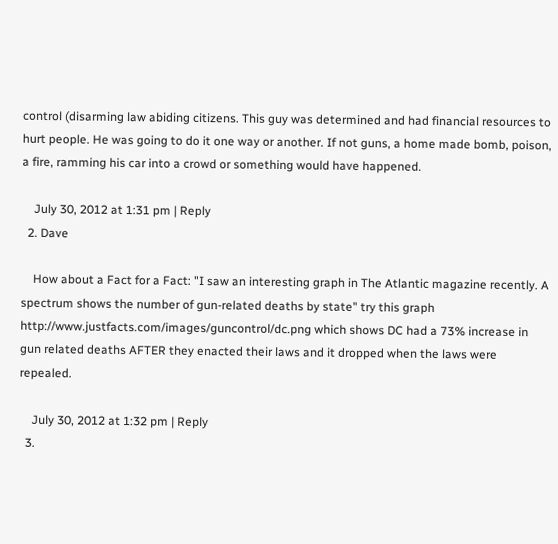control (disarming law abiding citizens. This guy was determined and had financial resources to hurt people. He was going to do it one way or another. If not guns, a home made bomb, poison, a fire, ramming his car into a crowd or something would have happened.

    July 30, 2012 at 1:31 pm | Reply
  2. Dave

    How about a Fact for a Fact: "I saw an interesting graph in The Atlantic magazine recently. A spectrum shows the number of gun-related deaths by state" try this graph http://www.justfacts.com/images/guncontrol/dc.png which shows DC had a 73% increase in gun related deaths AFTER they enacted their laws and it dropped when the laws were repealed.

    July 30, 2012 at 1:32 pm | Reply
  3.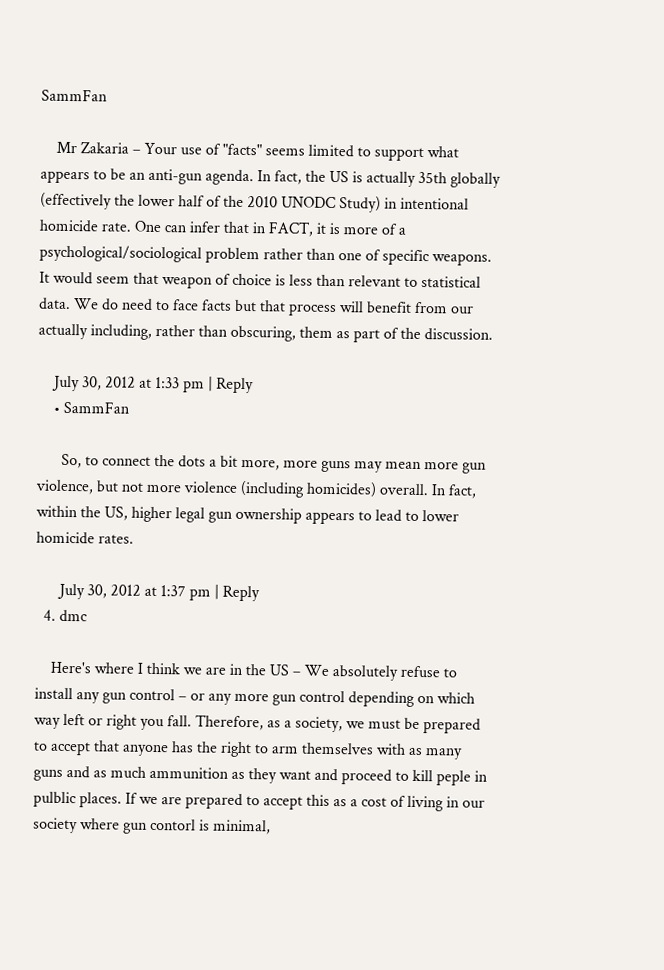SammFan

    Mr Zakaria – Your use of "facts" seems limited to support what appears to be an anti-gun agenda. In fact, the US is actually 35th globally (effectively the lower half of the 2010 UNODC Study) in intentional homicide rate. One can infer that in FACT, it is more of a psychological/sociological problem rather than one of specific weapons. It would seem that weapon of choice is less than relevant to statistical data. We do need to face facts but that process will benefit from our actually including, rather than obscuring, them as part of the discussion.

    July 30, 2012 at 1:33 pm | Reply
    • SammFan

      So, to connect the dots a bit more, more guns may mean more gun violence, but not more violence (including homicides) overall. In fact, within the US, higher legal gun ownership appears to lead to lower homicide rates.

      July 30, 2012 at 1:37 pm | Reply
  4. dmc

    Here's where I think we are in the US – We absolutely refuse to install any gun control – or any more gun control depending on which way left or right you fall. Therefore, as a society, we must be prepared to accept that anyone has the right to arm themselves with as many guns and as much ammunition as they want and proceed to kill peple in pulblic places. If we are prepared to accept this as a cost of living in our society where gun contorl is minimal,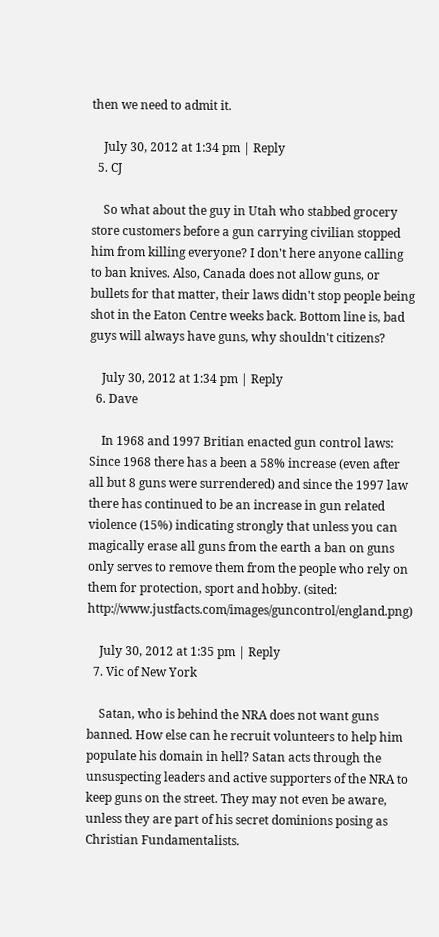then we need to admit it.

    July 30, 2012 at 1:34 pm | Reply
  5. CJ

    So what about the guy in Utah who stabbed grocery store customers before a gun carrying civilian stopped him from killing everyone? I don't here anyone calling to ban knives. Also, Canada does not allow guns, or bullets for that matter, their laws didn't stop people being shot in the Eaton Centre weeks back. Bottom line is, bad guys will always have guns, why shouldn't citizens?

    July 30, 2012 at 1:34 pm | Reply
  6. Dave

    In 1968 and 1997 Britian enacted gun control laws: Since 1968 there has a been a 58% increase (even after all but 8 guns were surrendered) and since the 1997 law there has continued to be an increase in gun related violence (15%) indicating strongly that unless you can magically erase all guns from the earth a ban on guns only serves to remove them from the people who rely on them for protection, sport and hobby. (sited: http://www.justfacts.com/images/guncontrol/england.png)

    July 30, 2012 at 1:35 pm | Reply
  7. Vic of New York

    Satan, who is behind the NRA does not want guns banned. How else can he recruit volunteers to help him populate his domain in hell? Satan acts through the unsuspecting leaders and active supporters of the NRA to keep guns on the street. They may not even be aware, unless they are part of his secret dominions posing as Christian Fundamentalists.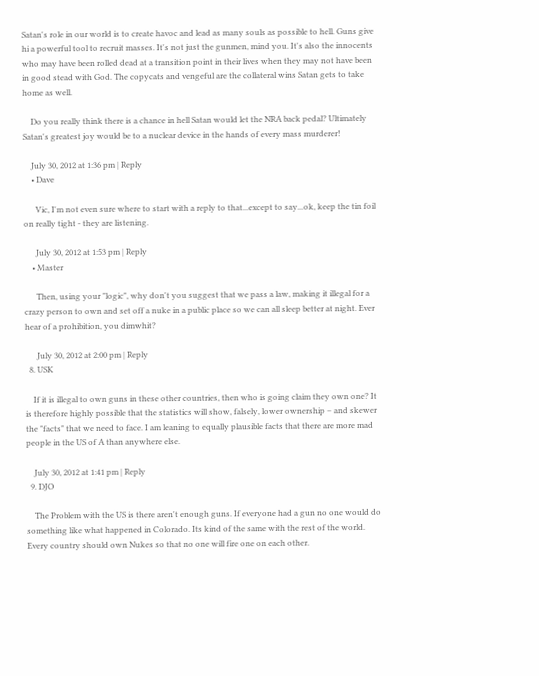Satan's role in our world is to create havoc and lead as many souls as possible to hell. Guns give hi a powerful tool to recruit masses. It's not just the gunmen, mind you. It's also the innocents who may have been rolled dead at a transition point in their lives when they may not have been in good stead with God. The copycats and vengeful are the collateral wins Satan gets to take home as well.

    Do you really think there is a chance in hell Satan would let the NRA back pedal? Ultimately Satan's greatest joy would be to a nuclear device in the hands of every mass murderer!

    July 30, 2012 at 1:36 pm | Reply
    • Dave

      Vic, I'm not even sure where to start with a reply to that...except to say...ok, keep the tin foil on really tight - they are listening.

      July 30, 2012 at 1:53 pm | Reply
    • Master

      Then, using your "logic", why don't you suggest that we pass a law, making it illegal for a crazy person to own and set off a nuke in a public place so we can all sleep better at night. Ever hear of a prohibition, you dimwhit?

      July 30, 2012 at 2:00 pm | Reply
  8. USK

    If it is illegal to own guns in these other countries, then who is going claim they own one? It is therefore highly possible that the statistics will show, falsely, lower ownership – and skewer the "facts" that we need to face. I am leaning to equally plausible facts that there are more mad people in the US of A than anywhere else.

    July 30, 2012 at 1:41 pm | Reply
  9. DJO

    The Problem with the US is there aren't enough guns. If everyone had a gun no one would do something like what happened in Colorado. Its kind of the same with the rest of the world. Every country should own Nukes so that no one will fire one on each other.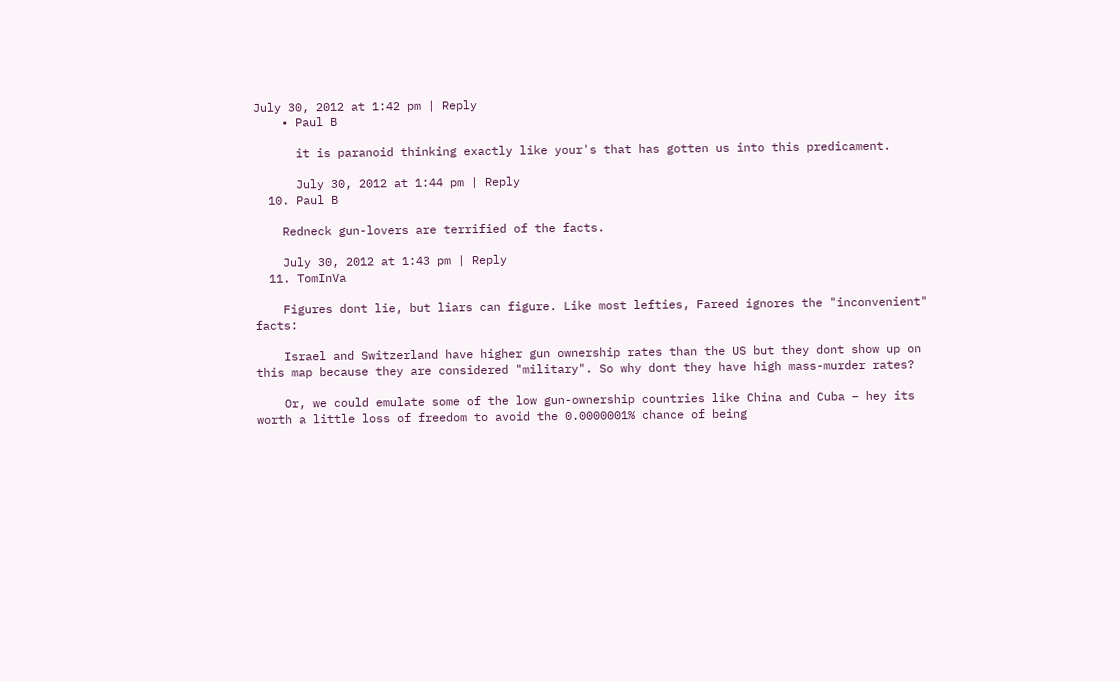July 30, 2012 at 1:42 pm | Reply
    • Paul B

      it is paranoid thinking exactly like your's that has gotten us into this predicament.

      July 30, 2012 at 1:44 pm | Reply
  10. Paul B

    Redneck gun-lovers are terrified of the facts.

    July 30, 2012 at 1:43 pm | Reply
  11. TomInVa

    Figures dont lie, but liars can figure. Like most lefties, Fareed ignores the "inconvenient" facts:

    Israel and Switzerland have higher gun ownership rates than the US but they dont show up on this map because they are considered "military". So why dont they have high mass-murder rates?

    Or, we could emulate some of the low gun-ownership countries like China and Cuba – hey its worth a little loss of freedom to avoid the 0.0000001% chance of being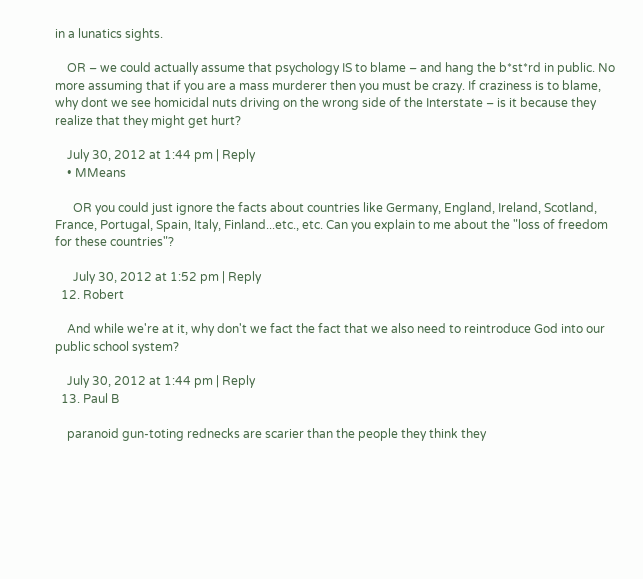in a lunatics sights.

    OR – we could actually assume that psychology IS to blame – and hang the b*st*rd in public. No more assuming that if you are a mass murderer then you must be crazy. If craziness is to blame, why dont we see homicidal nuts driving on the wrong side of the Interstate – is it because they realize that they might get hurt?

    July 30, 2012 at 1:44 pm | Reply
    • MMeans

      OR you could just ignore the facts about countries like Germany, England, Ireland, Scotland, France, Portugal, Spain, Italy, Finland...etc., etc. Can you explain to me about the "loss of freedom for these countries"?

      July 30, 2012 at 1:52 pm | Reply
  12. Robert

    And while we're at it, why don't we fact the fact that we also need to reintroduce God into our public school system?

    July 30, 2012 at 1:44 pm | Reply
  13. Paul B

    paranoid gun-toting rednecks are scarier than the people they think they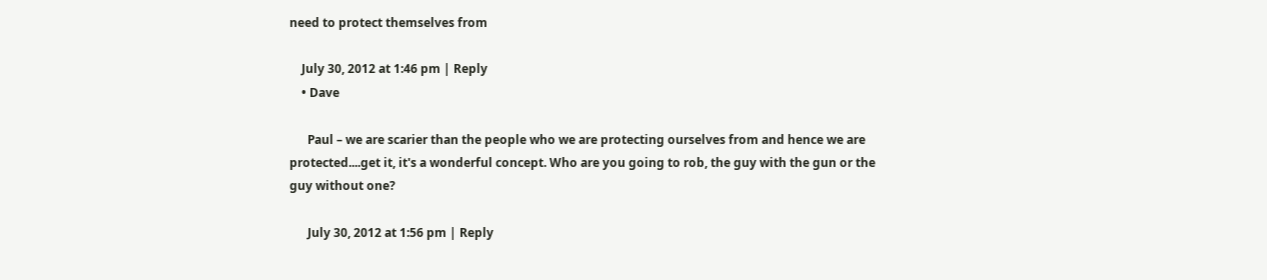need to protect themselves from

    July 30, 2012 at 1:46 pm | Reply
    • Dave

      Paul – we are scarier than the people who we are protecting ourselves from and hence we are protected....get it, it's a wonderful concept. Who are you going to rob, the guy with the gun or the guy without one?

      July 30, 2012 at 1:56 pm | Reply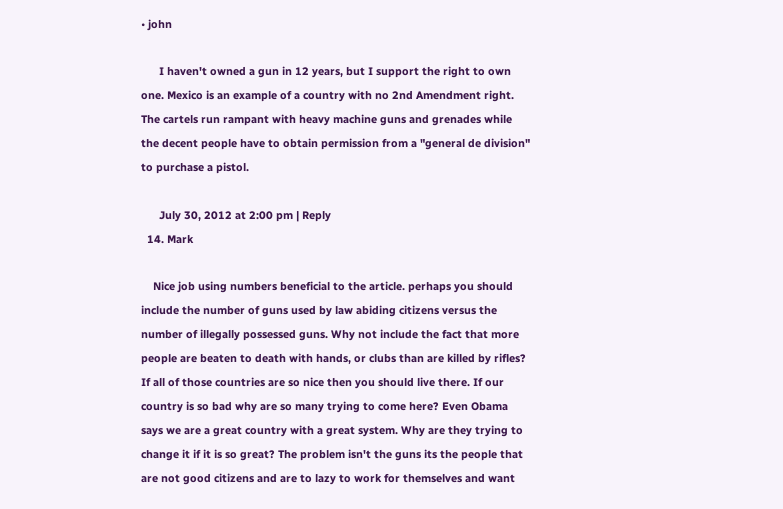• john

      I haven't owned a gun in 12 years, but I support the right to own one. Mexico is an example of a country with no 2nd Amendment right. The cartels run rampant with heavy machine guns and grenades while the decent people have to obtain permission from a "general de division" to purchase a pistol.

      July 30, 2012 at 2:00 pm | Reply
  14. Mark

    Nice job using numbers beneficial to the article. perhaps you should include the number of guns used by law abiding citizens versus the number of illegally possessed guns. Why not include the fact that more people are beaten to death with hands, or clubs than are killed by rifles? If all of those countries are so nice then you should live there. If our country is so bad why are so many trying to come here? Even Obama says we are a great country with a great system. Why are they trying to change it if it is so great? The problem isn't the guns its the people that are not good citizens and are to lazy to work for themselves and want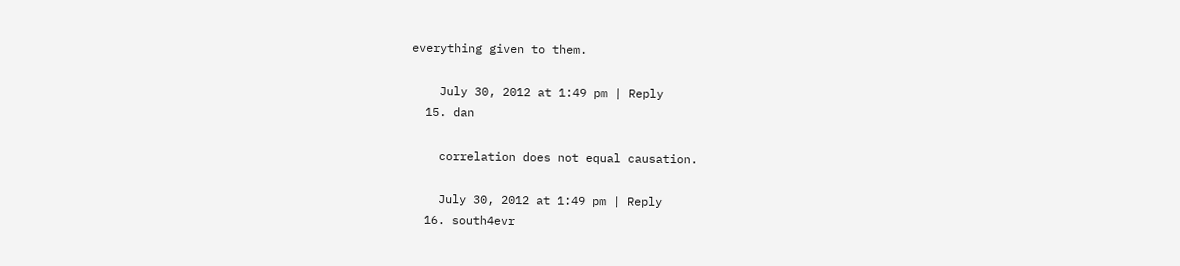everything given to them.

    July 30, 2012 at 1:49 pm | Reply
  15. dan

    correlation does not equal causation.

    July 30, 2012 at 1:49 pm | Reply
  16. south4evr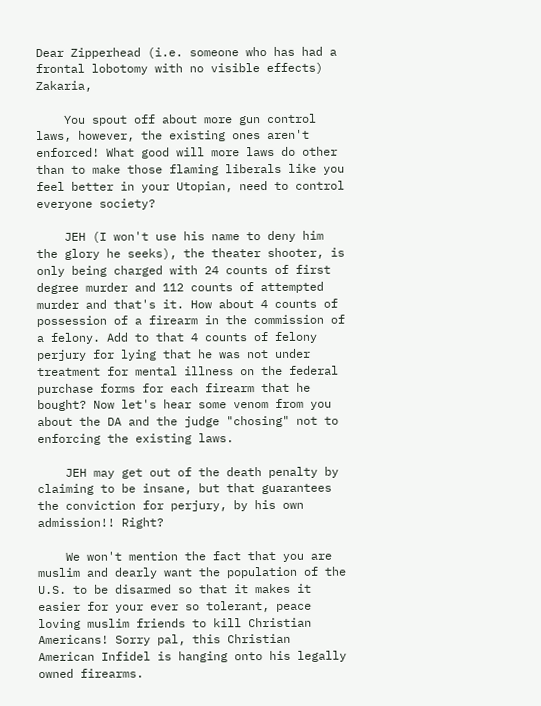Dear Zipperhead (i.e. someone who has had a frontal lobotomy with no visible effects) Zakaria,

    You spout off about more gun control laws, however, the existing ones aren't enforced! What good will more laws do other than to make those flaming liberals like you feel better in your Utopian, need to control everyone society?

    JEH (I won't use his name to deny him the glory he seeks), the theater shooter, is only being charged with 24 counts of first degree murder and 112 counts of attempted murder and that's it. How about 4 counts of possession of a firearm in the commission of a felony. Add to that 4 counts of felony perjury for lying that he was not under treatment for mental illness on the federal purchase forms for each firearm that he bought? Now let's hear some venom from you about the DA and the judge "chosing" not to enforcing the existing laws.

    JEH may get out of the death penalty by claiming to be insane, but that guarantees the conviction for perjury, by his own admission!! Right?

    We won't mention the fact that you are muslim and dearly want the population of the U.S. to be disarmed so that it makes it easier for your ever so tolerant, peace loving muslim friends to kill Christian Americans! Sorry pal, this Christian American Infidel is hanging onto his legally owned firearms.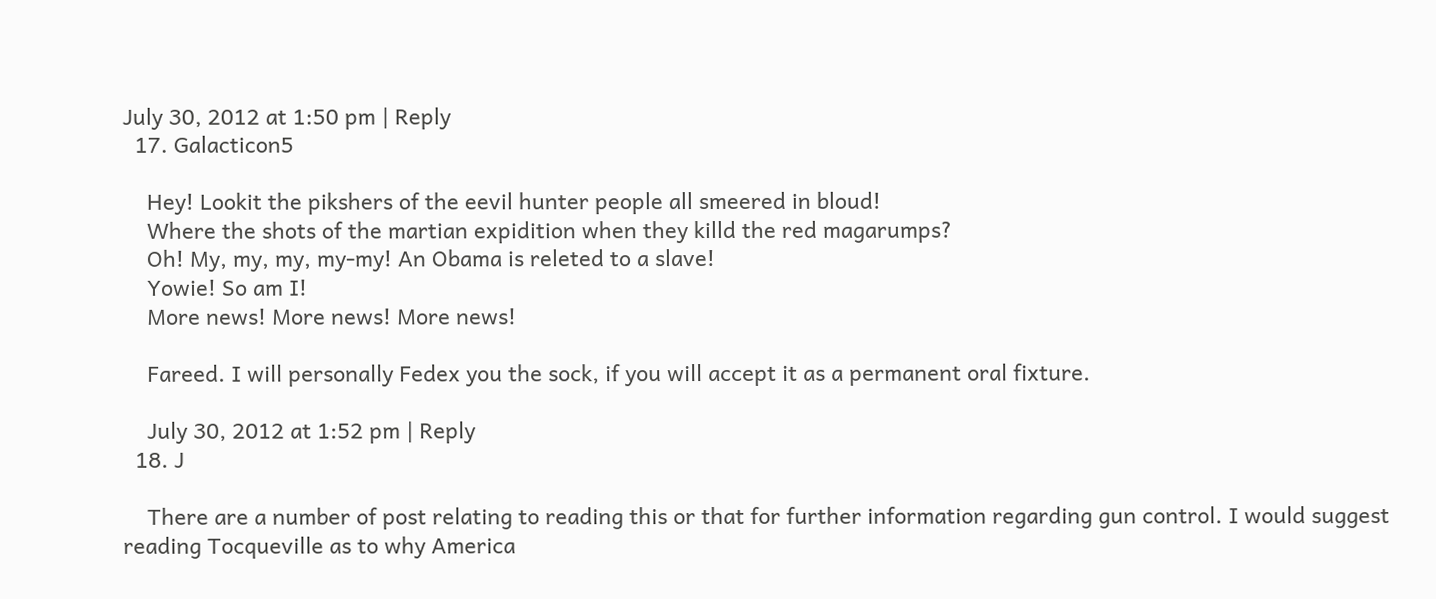July 30, 2012 at 1:50 pm | Reply
  17. Galacticon5

    Hey! Lookit the pikshers of the eevil hunter people all smeered in bloud!
    Where the shots of the martian expidition when they killd the red magarumps?
    Oh! My, my, my, my-my! An Obama is releted to a slave!
    Yowie! So am I!
    More news! More news! More news!

    Fareed. I will personally Fedex you the sock, if you will accept it as a permanent oral fixture.

    July 30, 2012 at 1:52 pm | Reply
  18. J

    There are a number of post relating to reading this or that for further information regarding gun control. I would suggest reading Tocqueville as to why America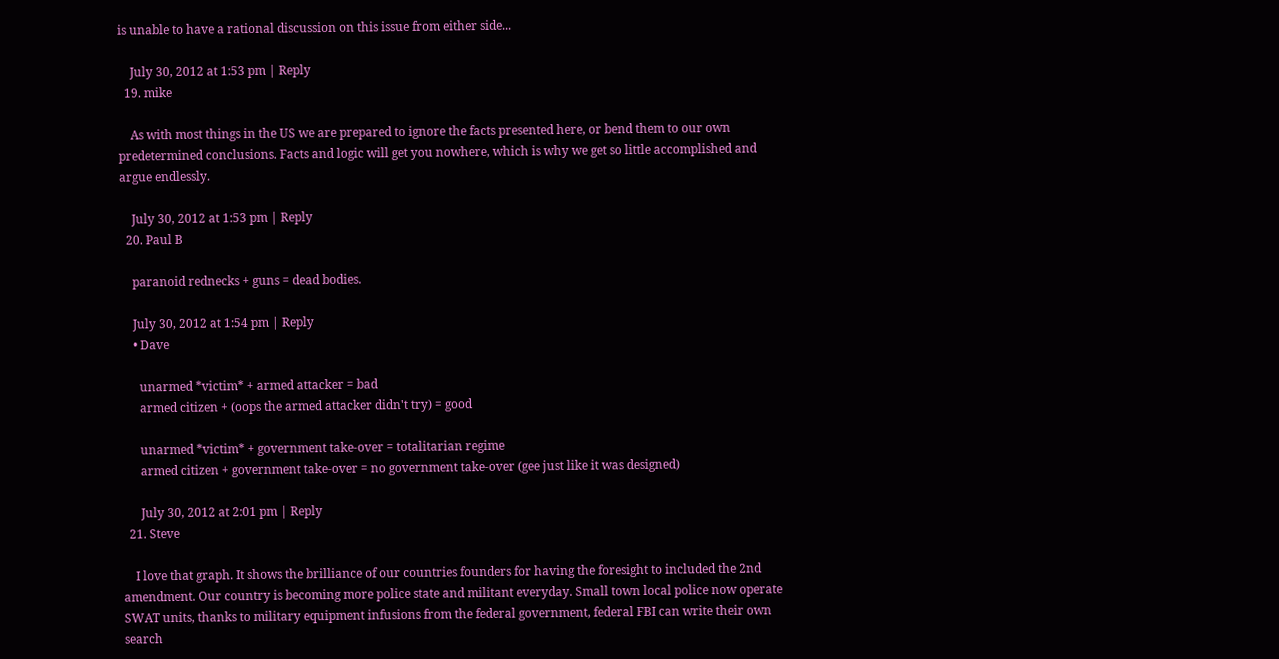is unable to have a rational discussion on this issue from either side...

    July 30, 2012 at 1:53 pm | Reply
  19. mike

    As with most things in the US we are prepared to ignore the facts presented here, or bend them to our own predetermined conclusions. Facts and logic will get you nowhere, which is why we get so little accomplished and argue endlessly.

    July 30, 2012 at 1:53 pm | Reply
  20. Paul B

    paranoid rednecks + guns = dead bodies.

    July 30, 2012 at 1:54 pm | Reply
    • Dave

      unarmed *victim* + armed attacker = bad
      armed citizen + (oops the armed attacker didn't try) = good

      unarmed *victim* + government take-over = totalitarian regime
      armed citizen + government take-over = no government take-over (gee just like it was designed)

      July 30, 2012 at 2:01 pm | Reply
  21. Steve

    I love that graph. It shows the brilliance of our countries founders for having the foresight to included the 2nd amendment. Our country is becoming more police state and militant everyday. Small town local police now operate SWAT units, thanks to military equipment infusions from the federal government, federal FBI can write their own search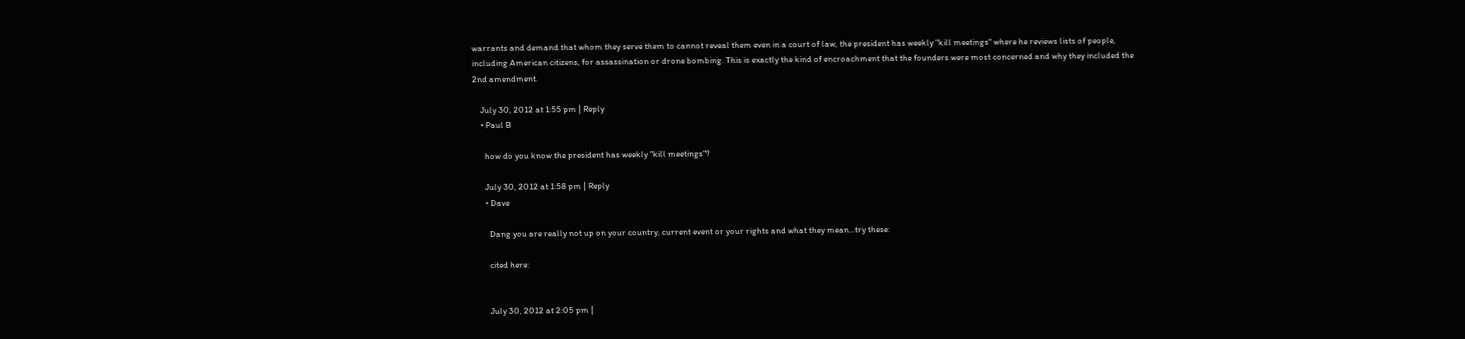warrants and demand that whom they serve them to cannot reveal them even in a court of law, the president has weekly "kill meetings" where he reviews lists of people, including American citizens, for assassination or drone bombing. This is exactly the kind of encroachment that the founders were most concerned and why they included the 2nd amendment.

    July 30, 2012 at 1:55 pm | Reply
    • Paul B

      how do you know the president has weekly "kill meetings"?

      July 30, 2012 at 1:58 pm | Reply
      • Dave

        Dang you are really not up on your country, current event or your rights and what they mean...try these:

        cited here:


        July 30, 2012 at 2:05 pm |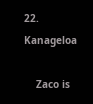22. Kanageloa

    Zaco is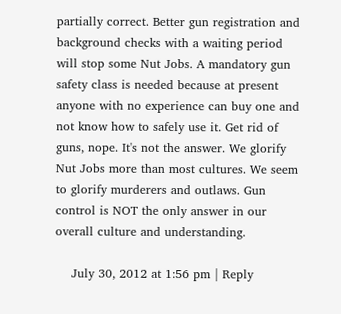partially correct. Better gun registration and background checks with a waiting period will stop some Nut Jobs. A mandatory gun safety class is needed because at present anyone with no experience can buy one and not know how to safely use it. Get rid of guns, nope. It's not the answer. We glorify Nut Jobs more than most cultures. We seem to glorify murderers and outlaws. Gun control is NOT the only answer in our overall culture and understanding.

    July 30, 2012 at 1:56 pm | Reply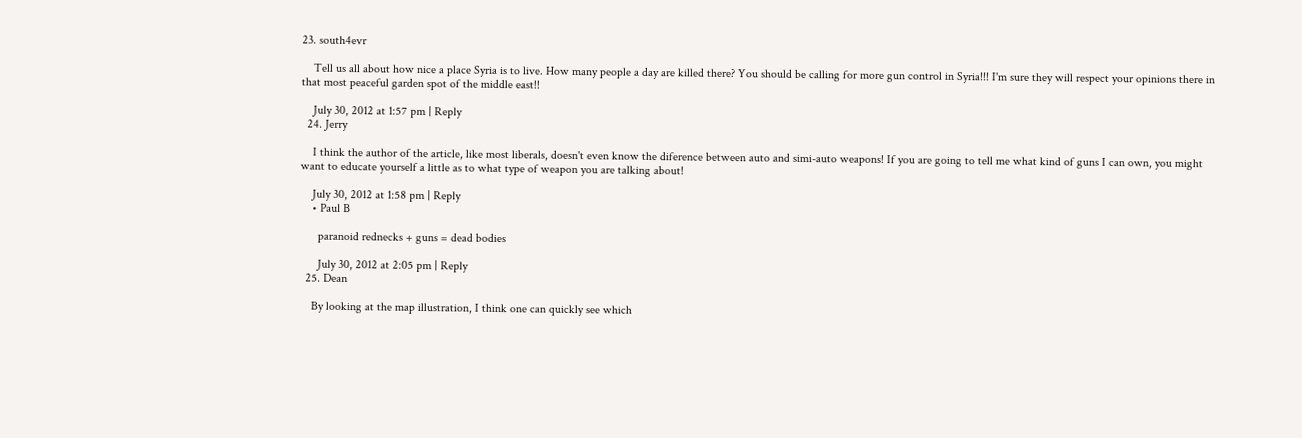23. south4evr

    Tell us all about how nice a place Syria is to live. How many people a day are killed there? You should be calling for more gun control in Syria!!! I'm sure they will respect your opinions there in that most peaceful garden spot of the middle east!!

    July 30, 2012 at 1:57 pm | Reply
  24. Jerry

    I think the author of the article, like most liberals, doesn't even know the diference between auto and simi-auto weapons! If you are going to tell me what kind of guns I can own, you might want to educate yourself a little as to what type of weapon you are talking about!

    July 30, 2012 at 1:58 pm | Reply
    • Paul B

      paranoid rednecks + guns = dead bodies

      July 30, 2012 at 2:05 pm | Reply
  25. Dean

    By looking at the map illustration, I think one can quickly see which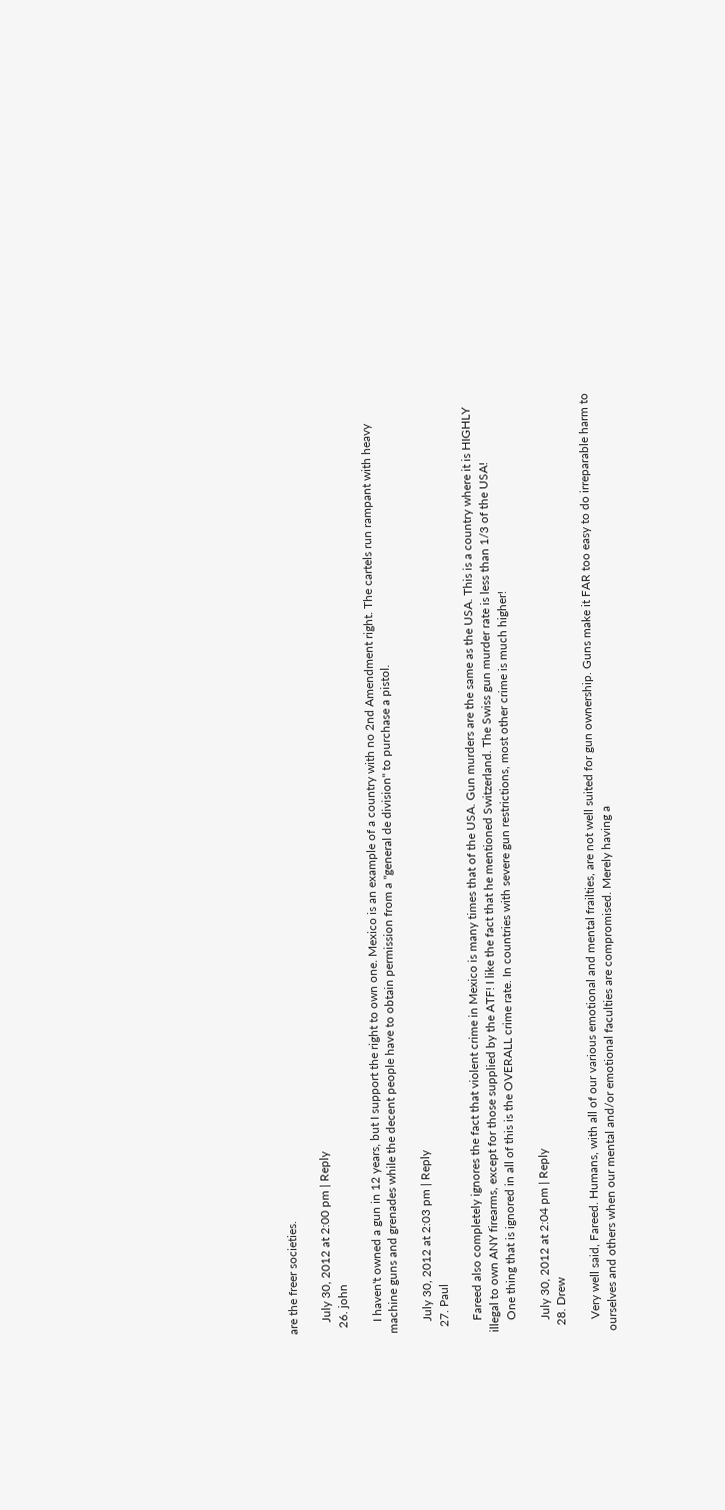are the freer societies.

    July 30, 2012 at 2:00 pm | Reply
  26. john

    I haven't owned a gun in 12 years, but I support the right to own one. Mexico is an example of a country with no 2nd Amendment right. The cartels run rampant with heavy machine guns and grenades while the decent people have to obtain permission from a "general de division" to purchase a pistol.

    July 30, 2012 at 2:03 pm | Reply
  27. Paul

    Fareed also completely ignores the fact that violent crime in Mexico is many times that of the USA. Gun murders are the same as the USA. This is a country where it is HIGHLY illegal to own ANY firearms, except for those supplied by the ATF! I like the fact that he mentioned Switzerland. The Swiss gun murder rate is less than 1/3 of the USA!
    One thing that is ignored in all of this is the OVERALL crime rate. In countries with severe gun restrictions, most other crime is much higher!

    July 30, 2012 at 2:04 pm | Reply
  28. Drew

    Very well said, Fareed. Humans, with all of our various emotional and mental frailties, are not well suited for gun ownership. Guns make it FAR too easy to do irreparable harm to ourselves and others when our mental and/or emotional faculties are compromised. Merely having a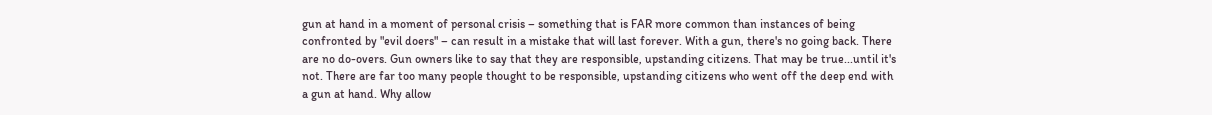gun at hand in a moment of personal crisis – something that is FAR more common than instances of being confronted by "evil doers" – can result in a mistake that will last forever. With a gun, there's no going back. There are no do-overs. Gun owners like to say that they are responsible, upstanding citizens. That may be true...until it's not. There are far too many people thought to be responsible, upstanding citizens who went off the deep end with a gun at hand. Why allow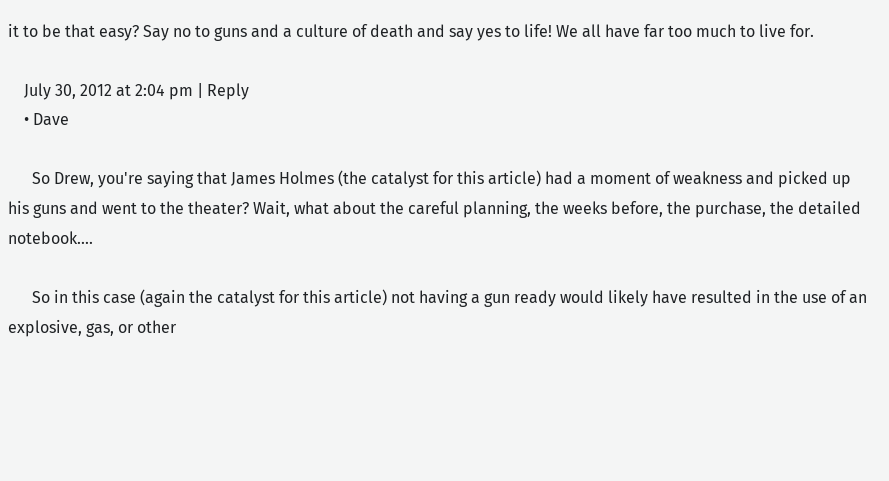it to be that easy? Say no to guns and a culture of death and say yes to life! We all have far too much to live for.

    July 30, 2012 at 2:04 pm | Reply
    • Dave

      So Drew, you're saying that James Holmes (the catalyst for this article) had a moment of weakness and picked up his guns and went to the theater? Wait, what about the careful planning, the weeks before, the purchase, the detailed notebook....

      So in this case (again the catalyst for this article) not having a gun ready would likely have resulted in the use of an explosive, gas, or other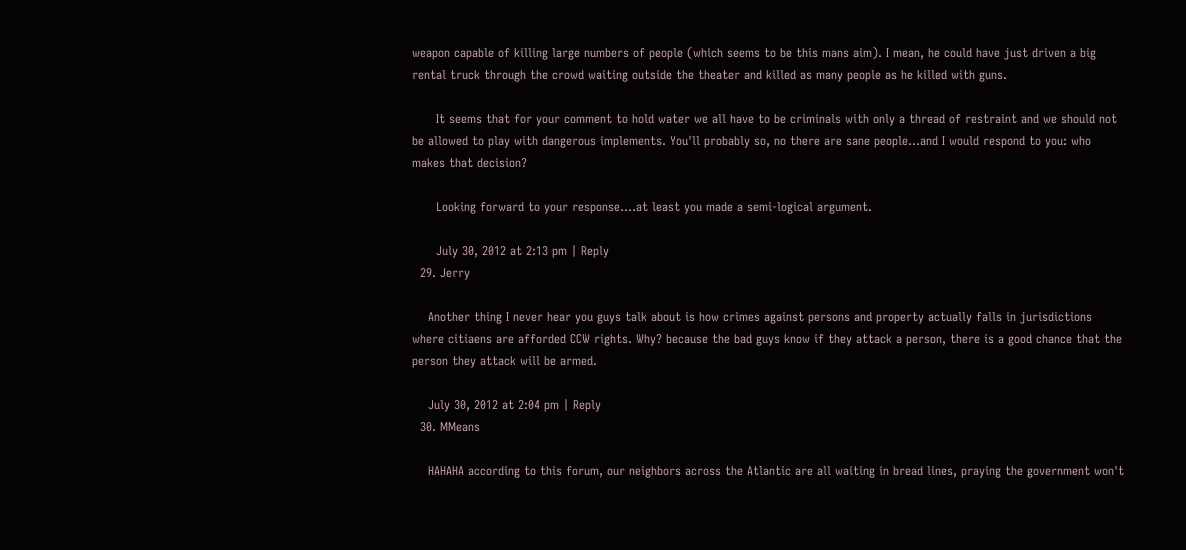weapon capable of killing large numbers of people (which seems to be this mans aim). I mean, he could have just driven a big rental truck through the crowd waiting outside the theater and killed as many people as he killed with guns.

      It seems that for your comment to hold water we all have to be criminals with only a thread of restraint and we should not be allowed to play with dangerous implements. You'll probably so, no there are sane people...and I would respond to you: who makes that decision?

      Looking forward to your response....at least you made a semi-logical argument.

      July 30, 2012 at 2:13 pm | Reply
  29. Jerry

    Another thing I never hear you guys talk about is how crimes against persons and property actually falls in jurisdictions where citiaens are afforded CCW rights. Why? because the bad guys know if they attack a person, there is a good chance that the person they attack will be armed.

    July 30, 2012 at 2:04 pm | Reply
  30. MMeans

    HAHAHA according to this forum, our neighbors across the Atlantic are all waiting in bread lines, praying the government won't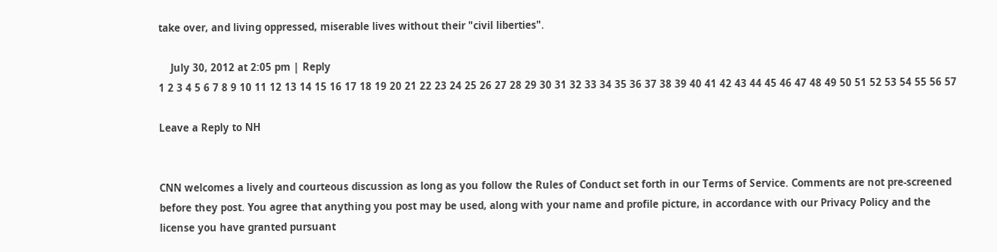take over, and living oppressed, miserable lives without their "civil liberties".

    July 30, 2012 at 2:05 pm | Reply
1 2 3 4 5 6 7 8 9 10 11 12 13 14 15 16 17 18 19 20 21 22 23 24 25 26 27 28 29 30 31 32 33 34 35 36 37 38 39 40 41 42 43 44 45 46 47 48 49 50 51 52 53 54 55 56 57

Leave a Reply to NH


CNN welcomes a lively and courteous discussion as long as you follow the Rules of Conduct set forth in our Terms of Service. Comments are not pre-screened before they post. You agree that anything you post may be used, along with your name and profile picture, in accordance with our Privacy Policy and the license you have granted pursuant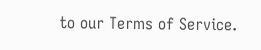to our Terms of Service.